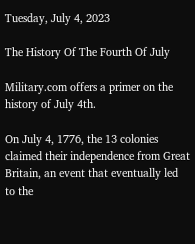Tuesday, July 4, 2023

The History Of The Fourth Of July

Military.com offers a primer on the history of July 4th.

On July 4, 1776, the 13 colonies claimed their independence from Great Britain, an event that eventually led to the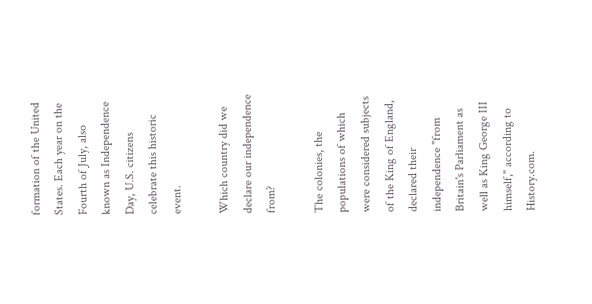formation of the United States. Each year on the Fourth of July, also known as Independence Day, U.S. citizens celebrate this historic event.

Which country did we declare our independence from?

The colonies, the populations of which were considered subjects of the King of England, declared their independence "from Britain's Parliament as well as King George III himself," according to History.com.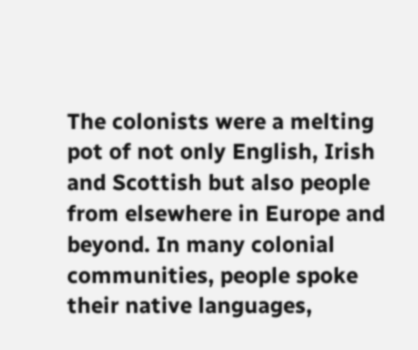The colonists were a melting pot of not only English, Irish and Scottish but also people from elsewhere in Europe and beyond. In many colonial communities, people spoke their native languages,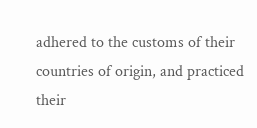adhered to the customs of their countries of origin, and practiced their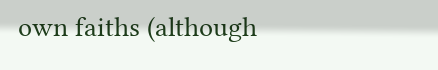own faiths (although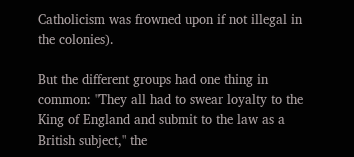Catholicism was frowned upon if not illegal in the colonies).

But the different groups had one thing in common: "They all had to swear loyalty to the King of England and submit to the law as a British subject," the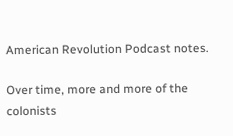American Revolution Podcast notes.

Over time, more and more of the colonists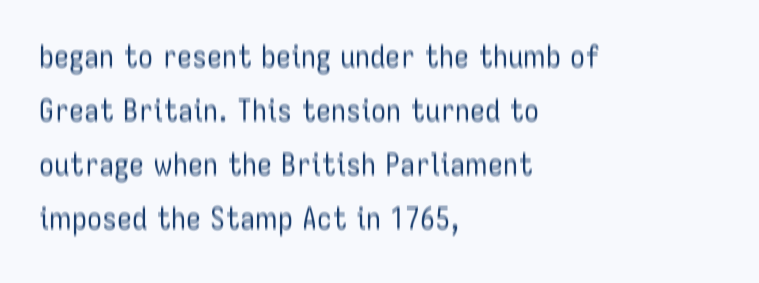began to resent being under the thumb of Great Britain. This tension turned to outrage when the British Parliament imposed the Stamp Act in 1765,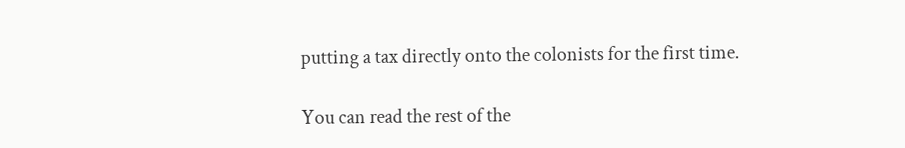putting a tax directly onto the colonists for the first time.

You can read the rest of the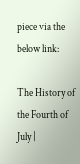piece via the below link:

The History of the Fourth of July |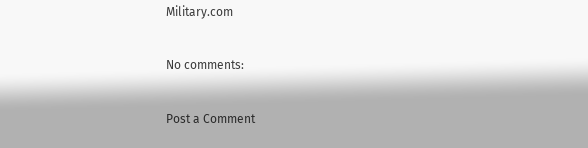Military.com

No comments:

Post a Comment